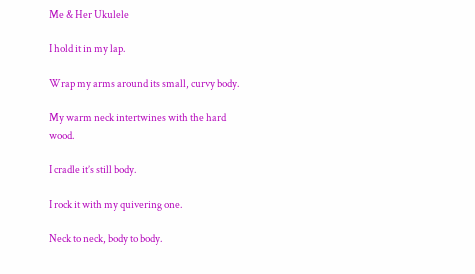Me & Her Ukulele

I hold it in my lap.

Wrap my arms around its small, curvy body.

My warm neck intertwines with the hard wood.

I cradle it’s still body.

I rock it with my quivering one.

Neck to neck, body to body.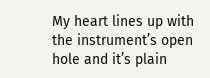My heart lines up with the instrument’s open hole and it’s plain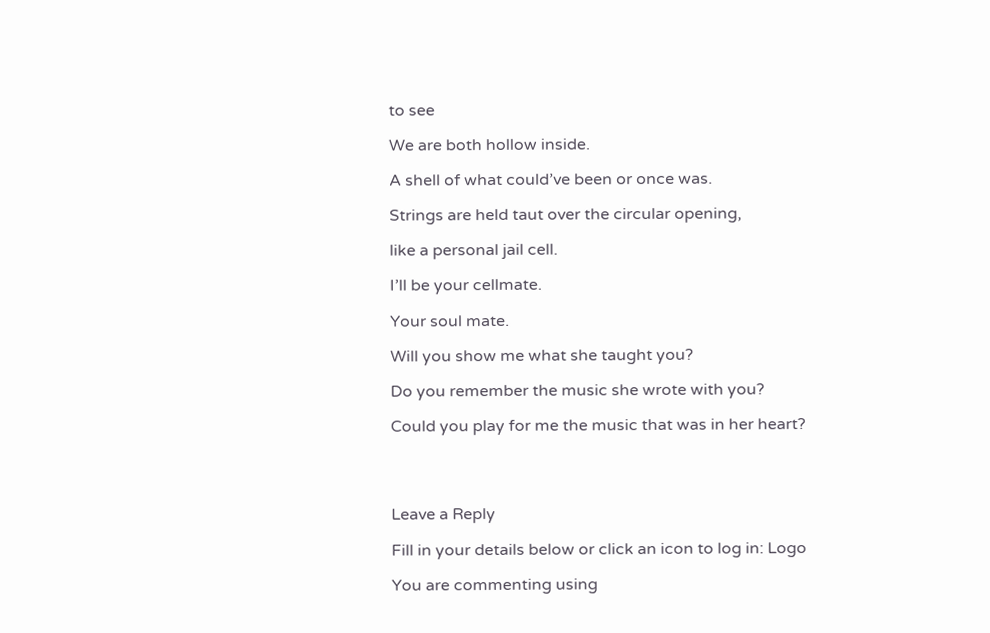to see

We are both hollow inside.

A shell of what could’ve been or once was.

Strings are held taut over the circular opening,

like a personal jail cell.

I’ll be your cellmate.

Your soul mate.

Will you show me what she taught you?

Do you remember the music she wrote with you?

Could you play for me the music that was in her heart?




Leave a Reply

Fill in your details below or click an icon to log in: Logo

You are commenting using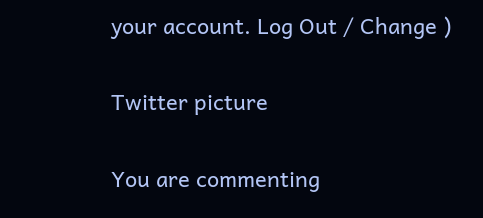your account. Log Out / Change )

Twitter picture

You are commenting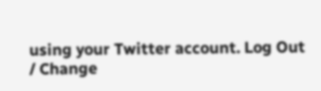using your Twitter account. Log Out / Change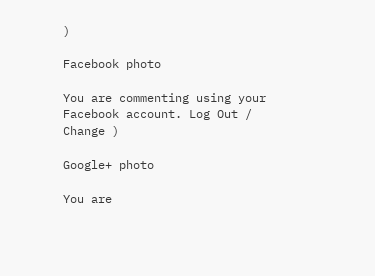)

Facebook photo

You are commenting using your Facebook account. Log Out / Change )

Google+ photo

You are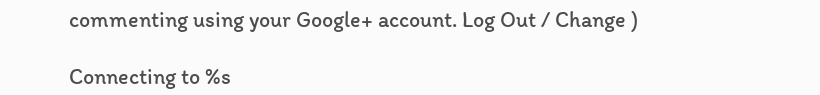commenting using your Google+ account. Log Out / Change )

Connecting to %s